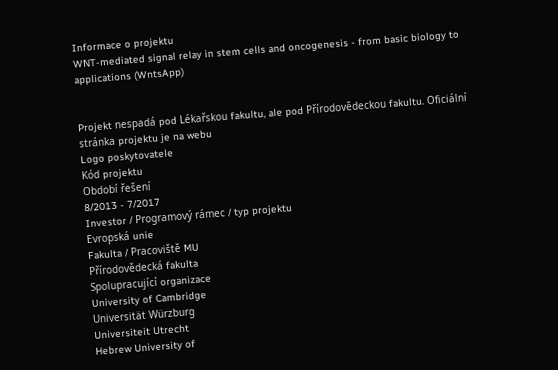Informace o projektu
WNT-mediated signal relay in stem cells and oncogenesis - from basic biology to applications (WntsApp)


Projekt nespadá pod Lékařskou fakultu, ale pod Přírodovědeckou fakultu. Oficiální stránka projektu je na webu
Logo poskytovatele
Kód projektu
Období řešení
8/2013 - 7/2017
Investor / Programový rámec / typ projektu
Evropská unie
Fakulta / Pracoviště MU
Přírodovědecká fakulta
Spolupracující organizace
University of Cambridge
Universität Würzburg
Universiteit Utrecht
Hebrew University of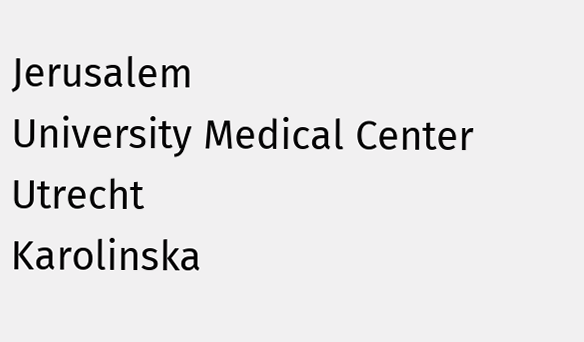Jerusalem
University Medical Center Utrecht
Karolinska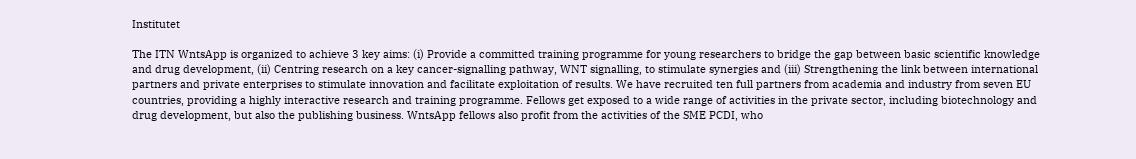Institutet

The ITN WntsApp is organized to achieve 3 key aims: (i) Provide a committed training programme for young researchers to bridge the gap between basic scientific knowledge and drug development, (ii) Centring research on a key cancer-signalling pathway, WNT signalling, to stimulate synergies and (iii) Strengthening the link between international partners and private enterprises to stimulate innovation and facilitate exploitation of results. We have recruited ten full partners from academia and industry from seven EU countries, providing a highly interactive research and training programme. Fellows get exposed to a wide range of activities in the private sector, including biotechnology and drug development, but also the publishing business. WntsApp fellows also profit from the activities of the SME PCDI, who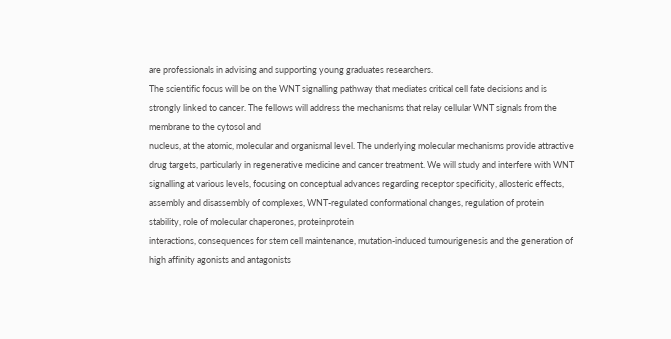are professionals in advising and supporting young graduates researchers.
The scientific focus will be on the WNT signalling pathway that mediates critical cell fate decisions and is strongly linked to cancer. The fellows will address the mechanisms that relay cellular WNT signals from the membrane to the cytosol and
nucleus, at the atomic, molecular and organismal level. The underlying molecular mechanisms provide attractive drug targets, particularly in regenerative medicine and cancer treatment. We will study and interfere with WNT signalling at various levels, focusing on conceptual advances regarding receptor specificity, allosteric effects, assembly and disassembly of complexes, WNT-regulated conformational changes, regulation of protein stability, role of molecular chaperones, proteinprotein
interactions, consequences for stem cell maintenance, mutation-induced tumourigenesis and the generation of high affinity agonists and antagonists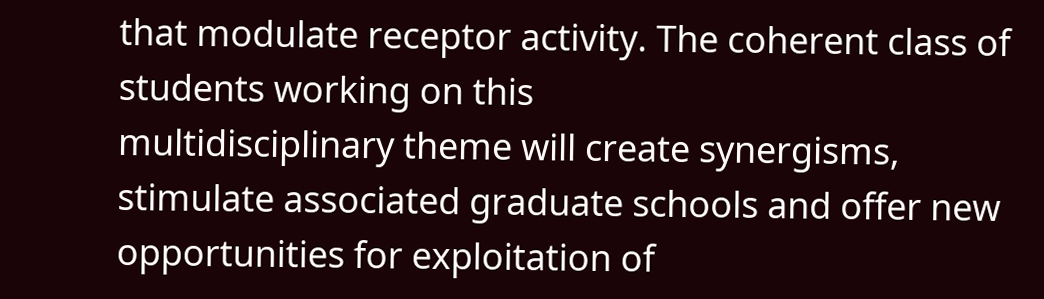that modulate receptor activity. The coherent class of students working on this
multidisciplinary theme will create synergisms, stimulate associated graduate schools and offer new opportunities for exploitation of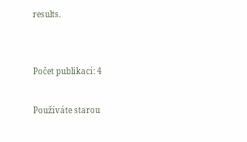results.


Počet publikací: 4

Používáte starou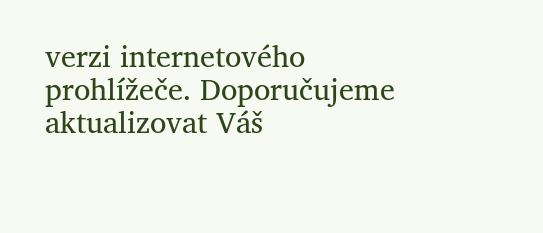verzi internetového prohlížeče. Doporučujeme aktualizovat Váš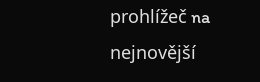prohlížeč na nejnovější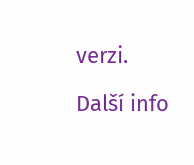verzi.

Další info